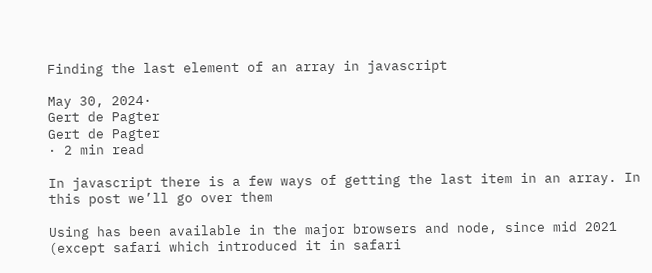Finding the last element of an array in javascript

May 30, 2024·
Gert de Pagter
Gert de Pagter
· 2 min read

In javascript there is a few ways of getting the last item in an array. In this post we’ll go over them

Using has been available in the major browsers and node, since mid 2021 (except safari which introduced it in safari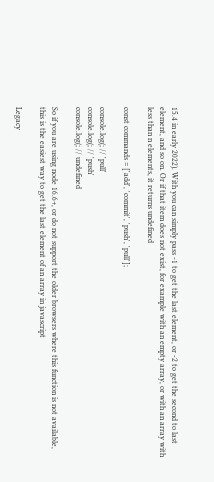15.4 in early 2022). With you can simply pass -1 to get the last element, or -2 to get the second to last element, and so on. Or if that item does not exist, for example with an empty array, or with an array with less than n elements, it returns undefined

const commands = ['add', 'commit', 'push', 'pull'];

console.log(; // 'pull'
console.log(; // 'push'
console.log(; // undefined

So if you are using node 16.6+, or do not support the older browsers where this function is not available, this is the easiest way to get the last element of an array in javascript

Legacy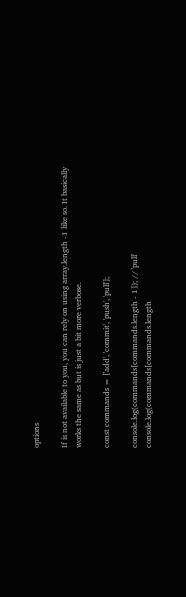options

If is not available to you, you can rely on using array.length -1 like so. It basically works the same as but is just a bit more verbose.

const commands = ['add', 'commit', 'push', 'pull'];

console.log(commands[commands.length - 1]); // 'pull'
console.log(commands[commands.length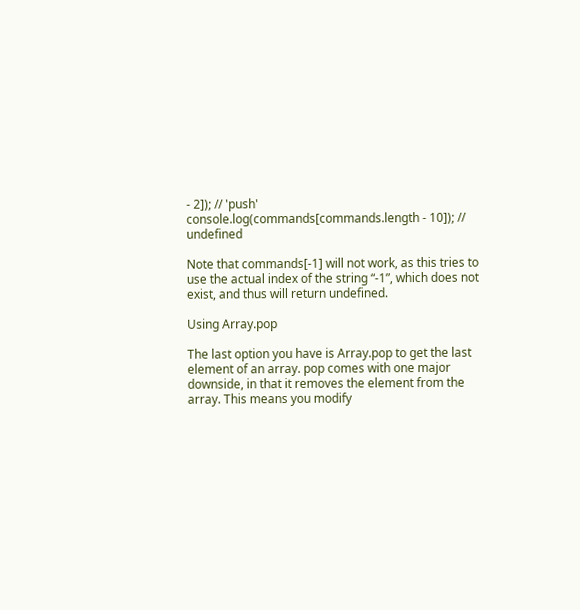- 2]); // 'push'
console.log(commands[commands.length - 10]); // undefined

Note that commands[-1] will not work, as this tries to use the actual index of the string “-1”, which does not exist, and thus will return undefined.

Using Array.pop

The last option you have is Array.pop to get the last element of an array. pop comes with one major downside, in that it removes the element from the array. This means you modify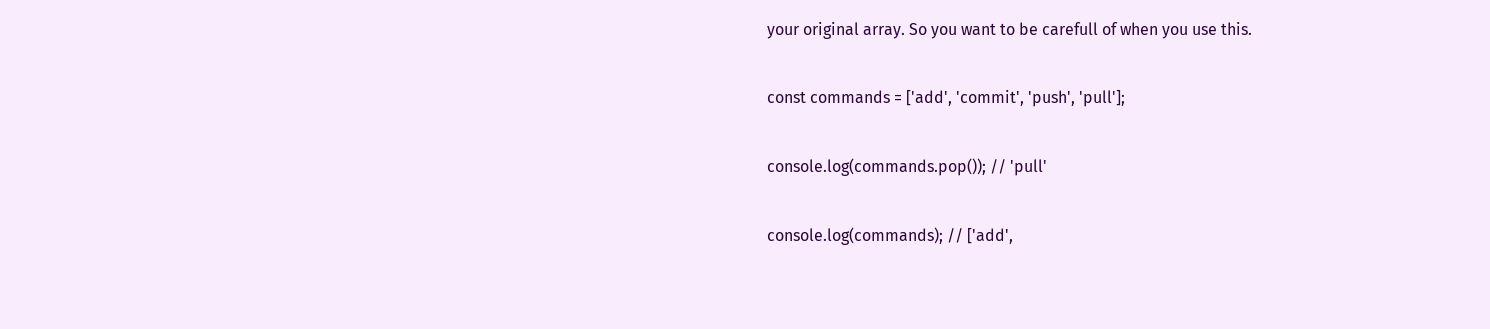your original array. So you want to be carefull of when you use this.

const commands = ['add', 'commit', 'push', 'pull'];

console.log(commands.pop()); // 'pull'

console.log(commands); // ['add',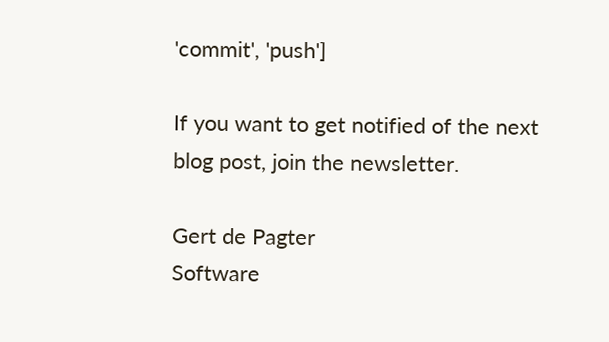'commit', 'push']

If you want to get notified of the next blog post, join the newsletter.

Gert de Pagter
Software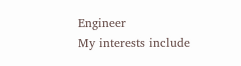Engineer
My interests include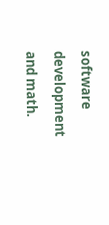software development and math.